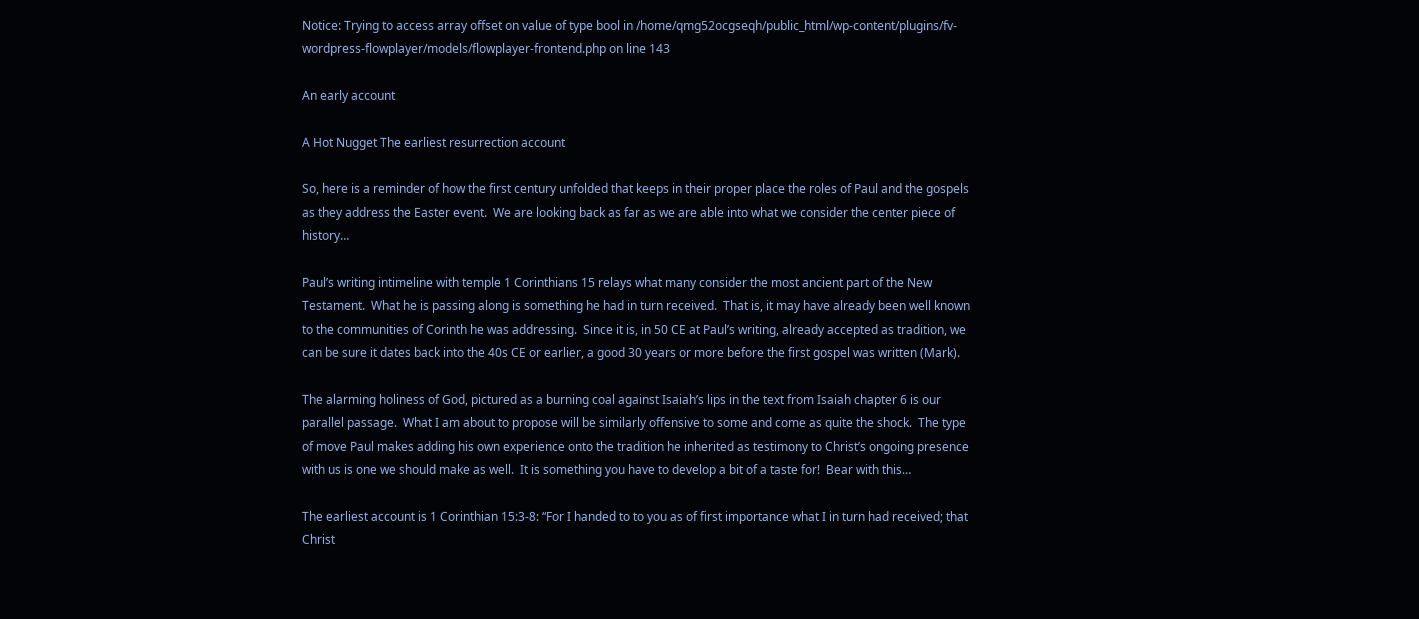Notice: Trying to access array offset on value of type bool in /home/qmg52ocgseqh/public_html/wp-content/plugins/fv-wordpress-flowplayer/models/flowplayer-frontend.php on line 143

An early account

A Hot Nugget The earliest resurrection account

So, here is a reminder of how the first century unfolded that keeps in their proper place the roles of Paul and the gospels as they address the Easter event.  We are looking back as far as we are able into what we consider the center piece of history…

Paul’s writing intimeline with temple 1 Corinthians 15 relays what many consider the most ancient part of the New Testament.  What he is passing along is something he had in turn received.  That is, it may have already been well known to the communities of Corinth he was addressing.  Since it is, in 50 CE at Paul’s writing, already accepted as tradition, we can be sure it dates back into the 40s CE or earlier, a good 30 years or more before the first gospel was written (Mark).

The alarming holiness of God, pictured as a burning coal against Isaiah’s lips in the text from Isaiah chapter 6 is our parallel passage.  What I am about to propose will be similarly offensive to some and come as quite the shock.  The type of move Paul makes adding his own experience onto the tradition he inherited as testimony to Christ’s ongoing presence with us is one we should make as well.  It is something you have to develop a bit of a taste for!  Bear with this…

The earliest account is 1 Corinthian 15:3-8: “For I handed to to you as of first importance what I in turn had received; that Christ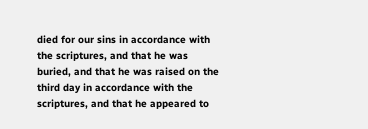died for our sins in accordance with the scriptures, and that he was buried, and that he was raised on the third day in accordance with the scriptures, and that he appeared to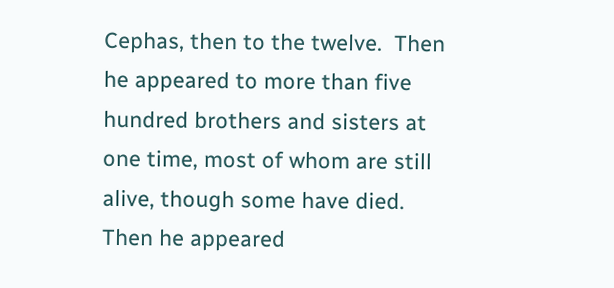Cephas, then to the twelve.  Then he appeared to more than five hundred brothers and sisters at one time, most of whom are still alive, though some have died.  Then he appeared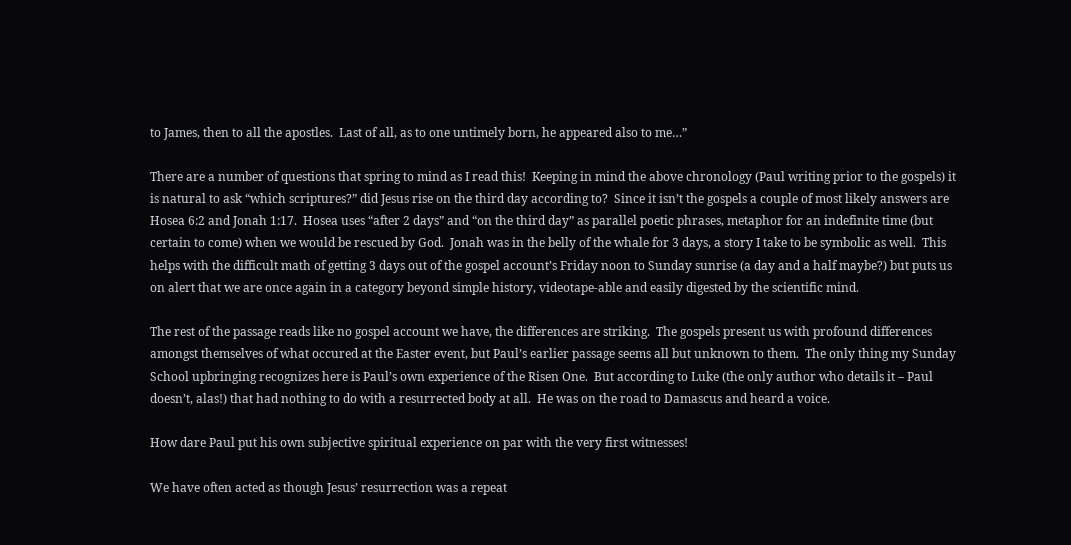to James, then to all the apostles.  Last of all, as to one untimely born, he appeared also to me…”

There are a number of questions that spring to mind as I read this!  Keeping in mind the above chronology (Paul writing prior to the gospels) it is natural to ask “which scriptures?” did Jesus rise on the third day according to?  Since it isn’t the gospels a couple of most likely answers are Hosea 6:2 and Jonah 1:17.  Hosea uses “after 2 days” and “on the third day” as parallel poetic phrases, metaphor for an indefinite time (but certain to come) when we would be rescued by God.  Jonah was in the belly of the whale for 3 days, a story I take to be symbolic as well.  This helps with the difficult math of getting 3 days out of the gospel account’s Friday noon to Sunday sunrise (a day and a half maybe?) but puts us on alert that we are once again in a category beyond simple history, videotape-able and easily digested by the scientific mind.

The rest of the passage reads like no gospel account we have, the differences are striking.  The gospels present us with profound differences amongst themselves of what occured at the Easter event, but Paul’s earlier passage seems all but unknown to them.  The only thing my Sunday School upbringing recognizes here is Paul’s own experience of the Risen One.  But according to Luke (the only author who details it – Paul doesn’t, alas!) that had nothing to do with a resurrected body at all.  He was on the road to Damascus and heard a voice.

How dare Paul put his own subjective spiritual experience on par with the very first witnesses!

We have often acted as though Jesus’ resurrection was a repeat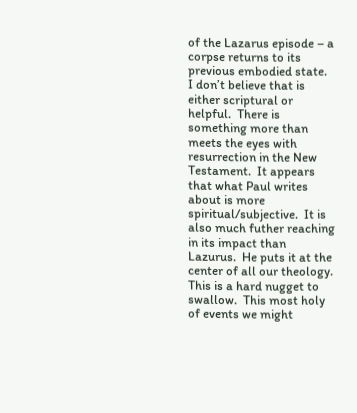of the Lazarus episode – a corpse returns to its previous embodied state.  I don’t believe that is either scriptural or helpful.  There is something more than meets the eyes with resurrection in the New Testament.  It appears that what Paul writes about is more spiritual/subjective.  It is also much futher reaching in its impact than Lazurus.  He puts it at the center of all our theology. This is a hard nugget to swallow.  This most holy of events we might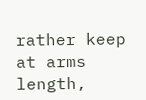rather keep at arms length,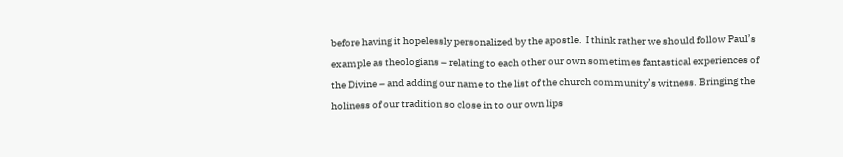before having it hopelessly personalized by the apostle.  I think rather we should follow Paul’s example as theologians – relating to each other our own sometimes fantastical experiences of the Divine – and adding our name to the list of the church community’s witness. Bringing the holiness of our tradition so close in to our own lips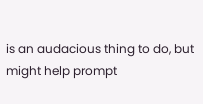is an audacious thing to do, but might help prompt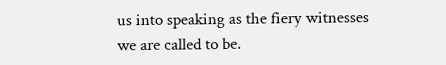us into speaking as the fiery witnesses we are called to be.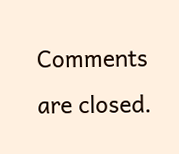Comments are closed.